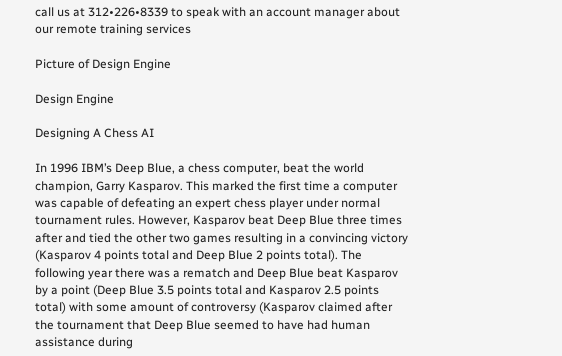call us at 312•226•8339 to speak with an account manager about our remote training services

Picture of Design Engine

Design Engine

Designing A Chess AI

In 1996 IBM’s Deep Blue, a chess computer, beat the world champion, Garry Kasparov. This marked the first time a computer was capable of defeating an expert chess player under normal tournament rules. However, Kasparov beat Deep Blue three times after and tied the other two games resulting in a convincing victory (Kasparov 4 points total and Deep Blue 2 points total). The following year there was a rematch and Deep Blue beat Kasparov by a point (Deep Blue 3.5 points total and Kasparov 2.5 points total) with some amount of controversy (Kasparov claimed after the tournament that Deep Blue seemed to have had human assistance during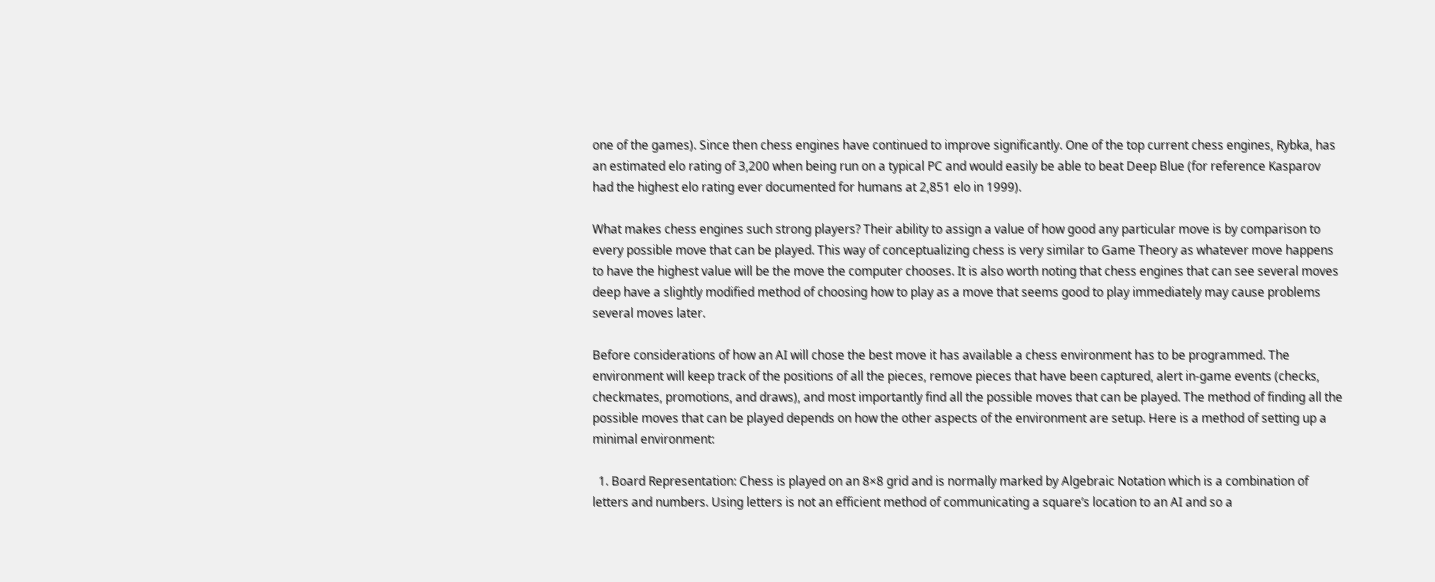one of the games). Since then chess engines have continued to improve significantly. One of the top current chess engines, Rybka, has an estimated elo rating of 3,200 when being run on a typical PC and would easily be able to beat Deep Blue (for reference Kasparov had the highest elo rating ever documented for humans at 2,851 elo in 1999).

What makes chess engines such strong players? Their ability to assign a value of how good any particular move is by comparison to every possible move that can be played. This way of conceptualizing chess is very similar to Game Theory as whatever move happens to have the highest value will be the move the computer chooses. It is also worth noting that chess engines that can see several moves deep have a slightly modified method of choosing how to play as a move that seems good to play immediately may cause problems several moves later.

Before considerations of how an AI will chose the best move it has available a chess environment has to be programmed. The environment will keep track of the positions of all the pieces, remove pieces that have been captured, alert in-game events (checks, checkmates, promotions, and draws), and most importantly find all the possible moves that can be played. The method of finding all the possible moves that can be played depends on how the other aspects of the environment are setup. Here is a method of setting up a minimal environment:

  1. Board Representation: Chess is played on an 8×8 grid and is normally marked by Algebraic Notation which is a combination of letters and numbers. Using letters is not an efficient method of communicating a square’s location to an AI and so a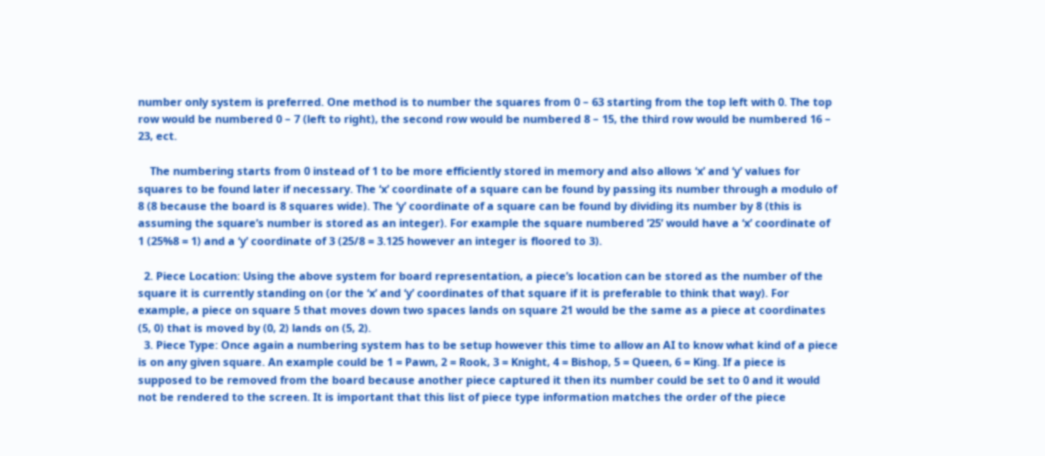number only system is preferred. One method is to number the squares from 0 – 63 starting from the top left with 0. The top row would be numbered 0 – 7 (left to right), the second row would be numbered 8 – 15, the third row would be numbered 16 – 23, ect.

    The numbering starts from 0 instead of 1 to be more efficiently stored in memory and also allows ‘x’ and ‘y’ values for squares to be found later if necessary. The ‘x’ coordinate of a square can be found by passing its number through a modulo of 8 (8 because the board is 8 squares wide). The ‘y’ coordinate of a square can be found by dividing its number by 8 (this is assuming the square’s number is stored as an integer). For example the square numbered ’25’ would have a ‘x’ coordinate of 1 (25%8 = 1) and a ‘y’ coordinate of 3 (25/8 = 3.125 however an integer is floored to 3).

  2. Piece Location: Using the above system for board representation, a piece’s location can be stored as the number of the square it is currently standing on (or the ‘x’ and ‘y’ coordinates of that square if it is preferable to think that way). For example, a piece on square 5 that moves down two spaces lands on square 21 would be the same as a piece at coordinates (5, 0) that is moved by (0, 2) lands on (5, 2).
  3. Piece Type: Once again a numbering system has to be setup however this time to allow an AI to know what kind of a piece is on any given square. An example could be 1 = Pawn, 2 = Rook, 3 = Knight, 4 = Bishop, 5 = Queen, 6 = King. If a piece is supposed to be removed from the board because another piece captured it then its number could be set to 0 and it would not be rendered to the screen. It is important that this list of piece type information matches the order of the piece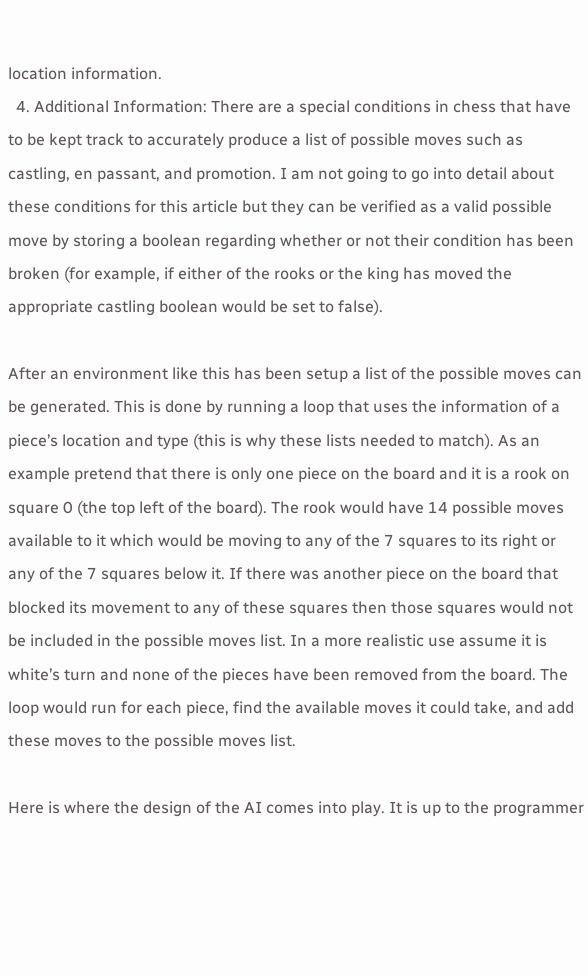location information.
  4. Additional Information: There are a special conditions in chess that have to be kept track to accurately produce a list of possible moves such as castling, en passant, and promotion. I am not going to go into detail about these conditions for this article but they can be verified as a valid possible move by storing a boolean regarding whether or not their condition has been broken (for example, if either of the rooks or the king has moved the appropriate castling boolean would be set to false).

After an environment like this has been setup a list of the possible moves can be generated. This is done by running a loop that uses the information of a piece’s location and type (this is why these lists needed to match). As an example pretend that there is only one piece on the board and it is a rook on square 0 (the top left of the board). The rook would have 14 possible moves available to it which would be moving to any of the 7 squares to its right or any of the 7 squares below it. If there was another piece on the board that blocked its movement to any of these squares then those squares would not be included in the possible moves list. In a more realistic use assume it is white’s turn and none of the pieces have been removed from the board. The loop would run for each piece, find the available moves it could take, and add these moves to the possible moves list.

Here is where the design of the AI comes into play. It is up to the programmer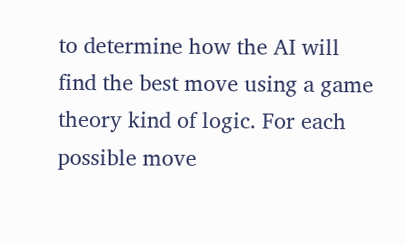to determine how the AI will find the best move using a game theory kind of logic. For each possible move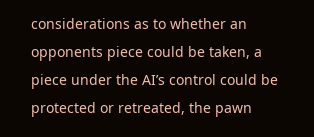considerations as to whether an opponents piece could be taken, a piece under the AI’s control could be protected or retreated, the pawn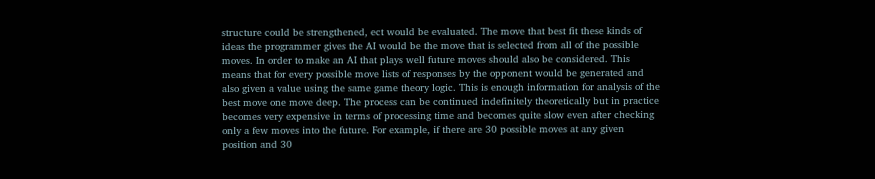structure could be strengthened, ect would be evaluated. The move that best fit these kinds of ideas the programmer gives the AI would be the move that is selected from all of the possible moves. In order to make an AI that plays well future moves should also be considered. This means that for every possible move lists of responses by the opponent would be generated and also given a value using the same game theory logic. This is enough information for analysis of the best move one move deep. The process can be continued indefinitely theoretically but in practice becomes very expensive in terms of processing time and becomes quite slow even after checking only a few moves into the future. For example, if there are 30 possible moves at any given position and 30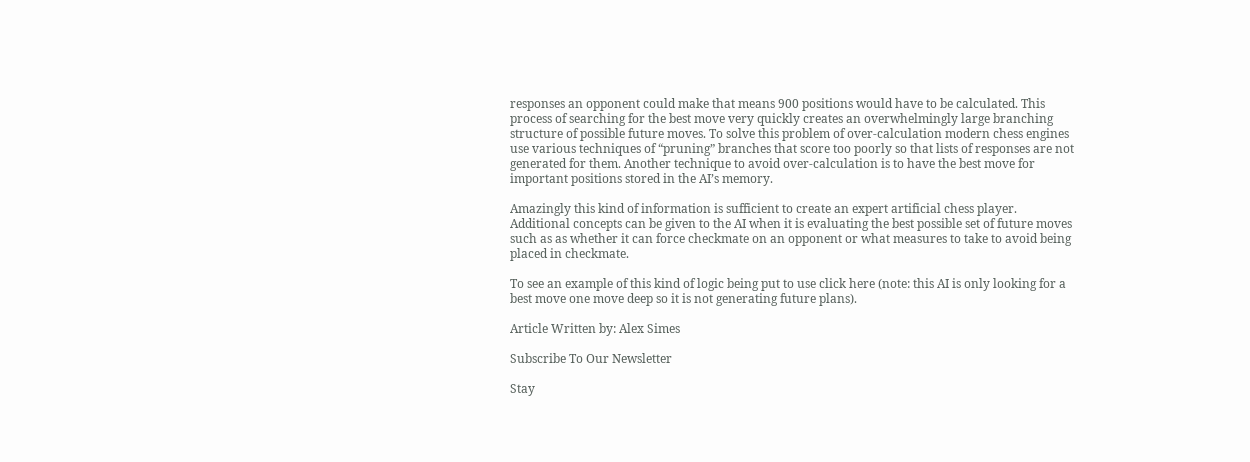responses an opponent could make that means 900 positions would have to be calculated. This process of searching for the best move very quickly creates an overwhelmingly large branching structure of possible future moves. To solve this problem of over-calculation modern chess engines use various techniques of “pruning” branches that score too poorly so that lists of responses are not generated for them. Another technique to avoid over-calculation is to have the best move for important positions stored in the AI’s memory.

Amazingly this kind of information is sufficient to create an expert artificial chess player. Additional concepts can be given to the AI when it is evaluating the best possible set of future moves such as as whether it can force checkmate on an opponent or what measures to take to avoid being placed in checkmate.

To see an example of this kind of logic being put to use click here (note: this AI is only looking for a best move one move deep so it is not generating future plans).

Article Written by: Alex Simes

Subscribe To Our Newsletter

Stay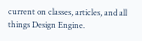current on classes, articles, and all things Design Engine.